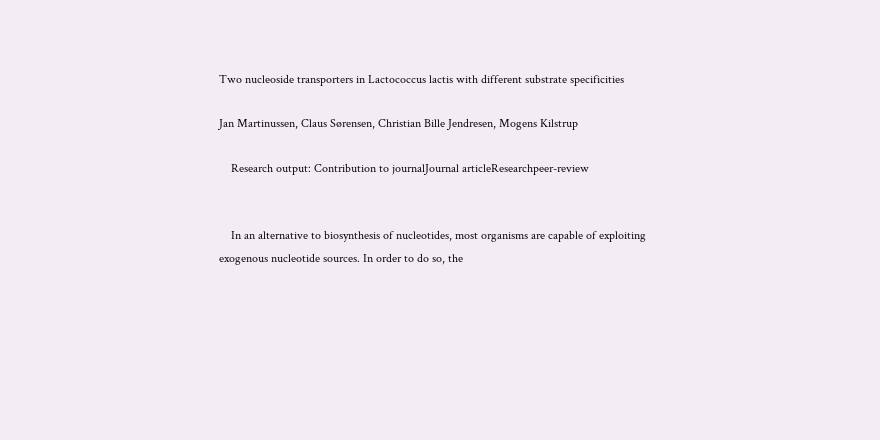Two nucleoside transporters in Lactococcus lactis with different substrate specificities

Jan Martinussen, Claus Sørensen, Christian Bille Jendresen, Mogens Kilstrup

    Research output: Contribution to journalJournal articleResearchpeer-review


    In an alternative to biosynthesis of nucleotides, most organisms are capable of exploiting exogenous nucleotide sources. In order to do so, the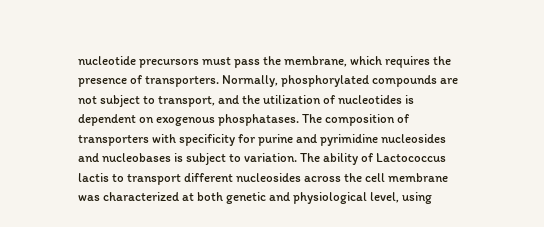nucleotide precursors must pass the membrane, which requires the presence of transporters. Normally, phosphorylated compounds are not subject to transport, and the utilization of nucleotides is dependent on exogenous phosphatases. The composition of transporters with specificity for purine and pyrimidine nucleosides and nucleobases is subject to variation. The ability of Lactococcus lactis to transport different nucleosides across the cell membrane was characterized at both genetic and physiological level, using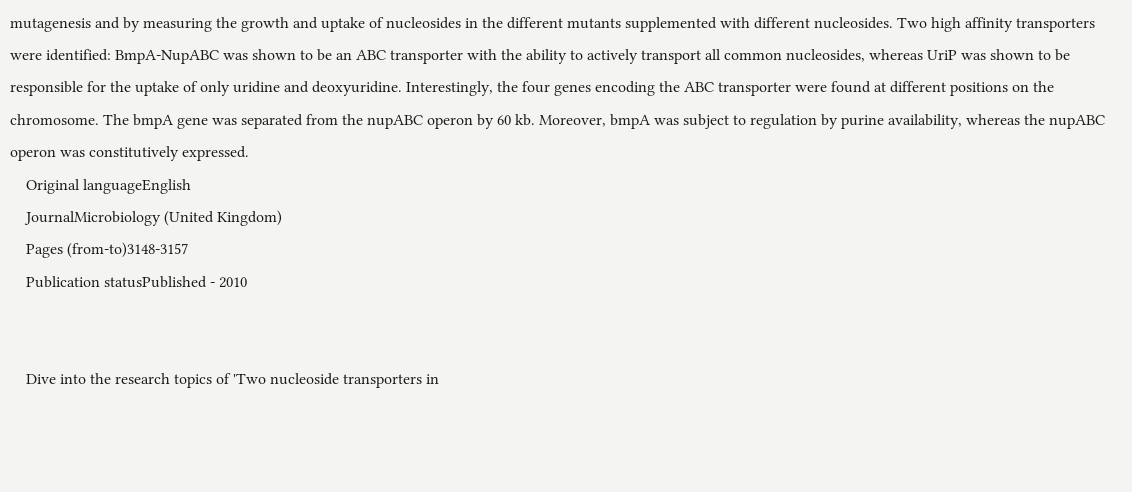mutagenesis and by measuring the growth and uptake of nucleosides in the different mutants supplemented with different nucleosides. Two high affinity transporters were identified: BmpA-NupABC was shown to be an ABC transporter with the ability to actively transport all common nucleosides, whereas UriP was shown to be responsible for the uptake of only uridine and deoxyuridine. Interestingly, the four genes encoding the ABC transporter were found at different positions on the chromosome. The bmpA gene was separated from the nupABC operon by 60 kb. Moreover, bmpA was subject to regulation by purine availability, whereas the nupABC operon was constitutively expressed.
    Original languageEnglish
    JournalMicrobiology (United Kingdom)
    Pages (from-to)3148-3157
    Publication statusPublished - 2010


    Dive into the research topics of 'Two nucleoside transporters in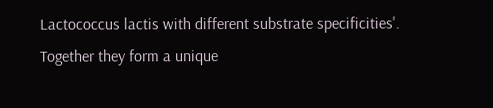Lactococcus lactis with different substrate specificities'. Together they form a unique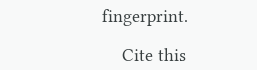fingerprint.

    Cite this